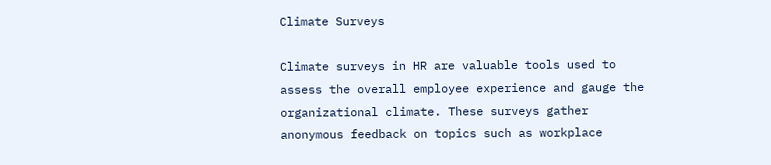Climate Surveys

Climate surveys in HR are valuable tools used to assess the overall employee experience and gauge the organizational climate. These surveys gather anonymous feedback on topics such as workplace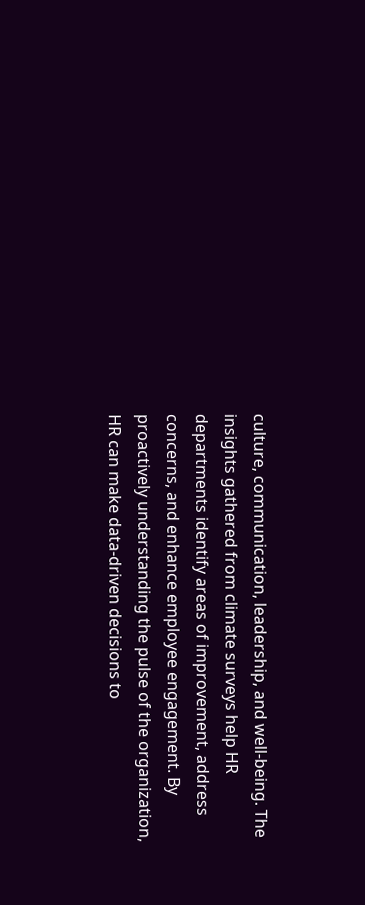culture, communication, leadership, and well-being. The insights gathered from climate surveys help HR departments identify areas of improvement, address concerns, and enhance employee engagement. By proactively understanding the pulse of the organization, HR can make data-driven decisions to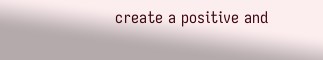create a positive and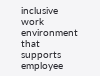inclusive work environment that supports employee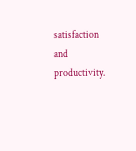satisfaction and productivity.